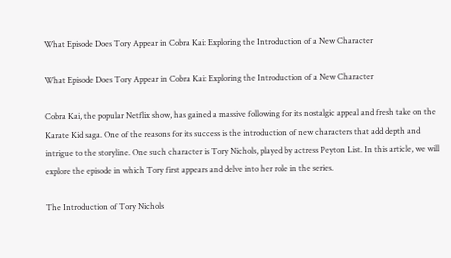What Episode Does Tory Appear in Cobra Kai: Exploring the Introduction of a New Character

What Episode Does Tory Appear in Cobra Kai: Exploring the Introduction of a New Character

Cobra Kai, the popular Netflix show, has gained a massive following for its nostalgic appeal and fresh take on the Karate Kid saga. One of the reasons for its success is the introduction of new characters that add depth and intrigue to the storyline. One such character is Tory Nichols, played by actress Peyton List. In this article, we will explore the episode in which Tory first appears and delve into her role in the series.

The Introduction of Tory Nichols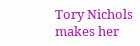Tory Nichols makes her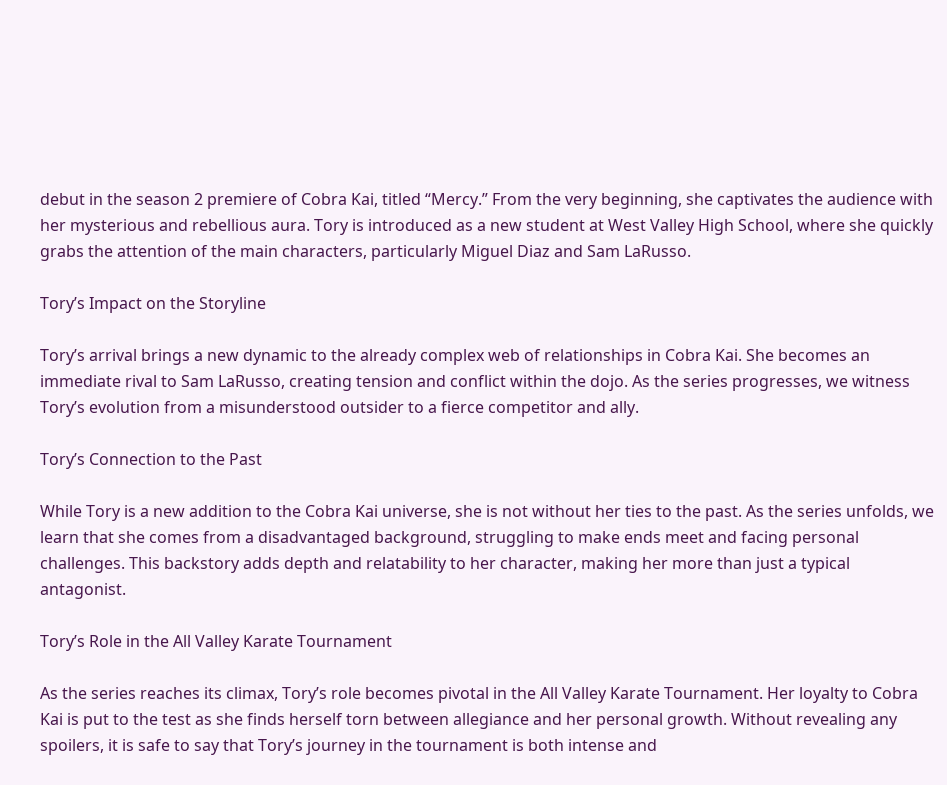debut in the season 2 premiere of Cobra Kai, titled “Mercy.” From the very beginning, she captivates the audience with her mysterious and rebellious aura. Tory is introduced as a new student at West Valley High School, where she quickly grabs the attention of the main characters, particularly Miguel Diaz and Sam LaRusso.

Tory’s Impact on the Storyline

Tory’s arrival brings a new dynamic to the already complex web of relationships in Cobra Kai. She becomes an immediate rival to Sam LaRusso, creating tension and conflict within the dojo. As the series progresses, we witness Tory’s evolution from a misunderstood outsider to a fierce competitor and ally.

Tory’s Connection to the Past

While Tory is a new addition to the Cobra Kai universe, she is not without her ties to the past. As the series unfolds, we learn that she comes from a disadvantaged background, struggling to make ends meet and facing personal challenges. This backstory adds depth and relatability to her character, making her more than just a typical antagonist.

Tory’s Role in the All Valley Karate Tournament

As the series reaches its climax, Tory’s role becomes pivotal in the All Valley Karate Tournament. Her loyalty to Cobra Kai is put to the test as she finds herself torn between allegiance and her personal growth. Without revealing any spoilers, it is safe to say that Tory’s journey in the tournament is both intense and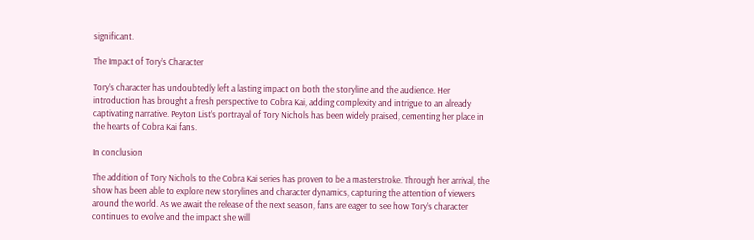significant.

The Impact of Tory’s Character

Tory’s character has undoubtedly left a lasting impact on both the storyline and the audience. Her introduction has brought a fresh perspective to Cobra Kai, adding complexity and intrigue to an already captivating narrative. Peyton List’s portrayal of Tory Nichols has been widely praised, cementing her place in the hearts of Cobra Kai fans.

In conclusion

The addition of Tory Nichols to the Cobra Kai series has proven to be a masterstroke. Through her arrival, the show has been able to explore new storylines and character dynamics, capturing the attention of viewers around the world. As we await the release of the next season, fans are eager to see how Tory’s character continues to evolve and the impact she will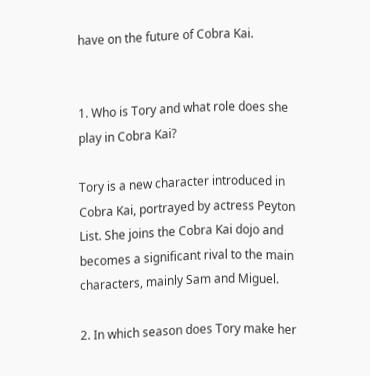have on the future of Cobra Kai.


1. Who is Tory and what role does she play in Cobra Kai?

Tory is a new character introduced in Cobra Kai, portrayed by actress Peyton List. She joins the Cobra Kai dojo and becomes a significant rival to the main characters, mainly Sam and Miguel.

2. In which season does Tory make her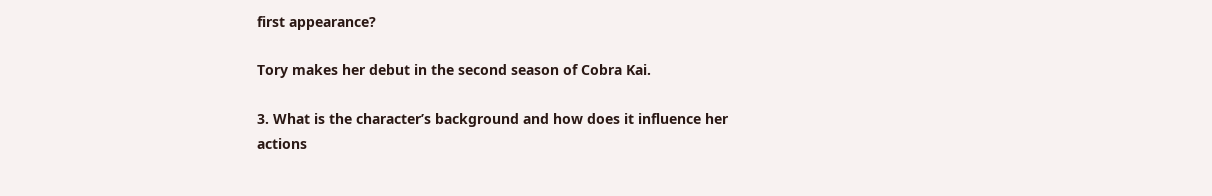first appearance?

Tory makes her debut in the second season of Cobra Kai.

3. What is the character’s background and how does it influence her actions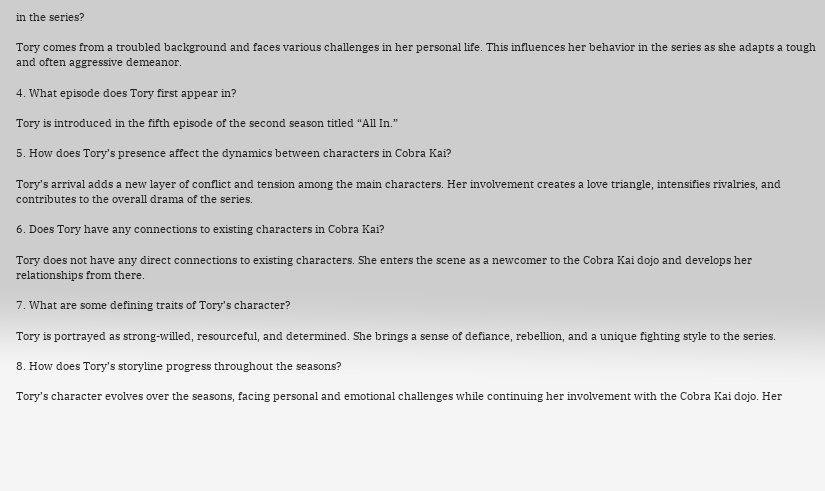in the series?

Tory comes from a troubled background and faces various challenges in her personal life. This influences her behavior in the series as she adapts a tough and often aggressive demeanor.

4. What episode does Tory first appear in?

Tory is introduced in the fifth episode of the second season titled “All In.”

5. How does Tory’s presence affect the dynamics between characters in Cobra Kai?

Tory’s arrival adds a new layer of conflict and tension among the main characters. Her involvement creates a love triangle, intensifies rivalries, and contributes to the overall drama of the series.

6. Does Tory have any connections to existing characters in Cobra Kai?

Tory does not have any direct connections to existing characters. She enters the scene as a newcomer to the Cobra Kai dojo and develops her relationships from there.

7. What are some defining traits of Tory’s character?

Tory is portrayed as strong-willed, resourceful, and determined. She brings a sense of defiance, rebellion, and a unique fighting style to the series.

8. How does Tory’s storyline progress throughout the seasons?

Tory’s character evolves over the seasons, facing personal and emotional challenges while continuing her involvement with the Cobra Kai dojo. Her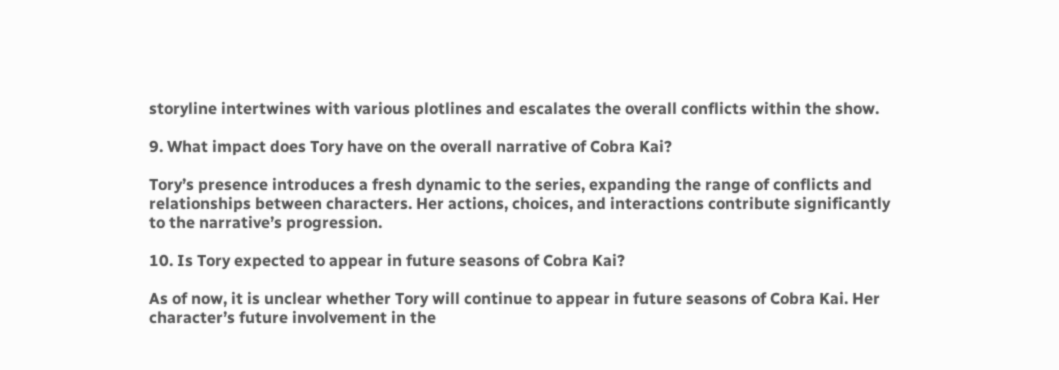storyline intertwines with various plotlines and escalates the overall conflicts within the show.

9. What impact does Tory have on the overall narrative of Cobra Kai?

Tory’s presence introduces a fresh dynamic to the series, expanding the range of conflicts and relationships between characters. Her actions, choices, and interactions contribute significantly to the narrative’s progression.

10. Is Tory expected to appear in future seasons of Cobra Kai?

As of now, it is unclear whether Tory will continue to appear in future seasons of Cobra Kai. Her character’s future involvement in the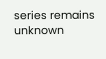series remains unknown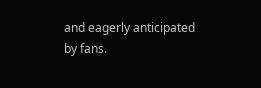and eagerly anticipated by fans.